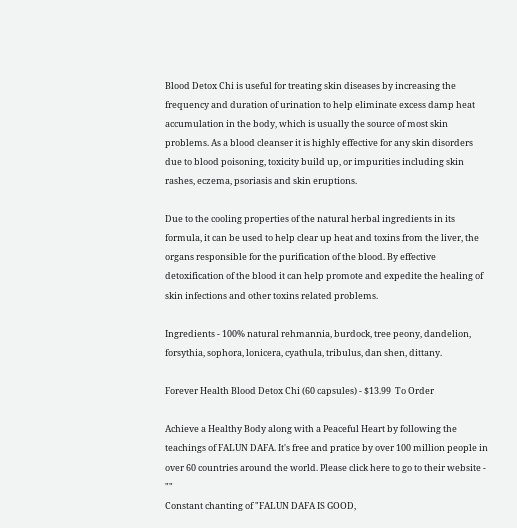Blood Detox Chi is useful for treating skin diseases by increasing the frequency and duration of urination to help eliminate excess damp heat accumulation in the body, which is usually the source of most skin problems. As a blood cleanser it is highly effective for any skin disorders due to blood poisoning, toxicity build up, or impurities including skin rashes, eczema, psoriasis and skin eruptions.

Due to the cooling properties of the natural herbal ingredients in its formula, it can be used to help clear up heat and toxins from the liver, the organs responsible for the purification of the blood. By effective detoxification of the blood it can help promote and expedite the healing of skin infections and other toxins related problems.

Ingredients - 100% natural rehmannia, burdock, tree peony, dandelion, forsythia, sophora, lonicera, cyathula, tribulus, dan shen, dittany.

Forever Health Blood Detox Chi (60 capsules) - $13.99  To Order

Achieve a Healthy Body along with a Peaceful Heart by following the teachings of FALUN DAFA. It's free and pratice by over 100 million people in over 60 countries around the world. Please click here to go to their website - ""
Constant chanting of "FALUN DAFA IS GOOD,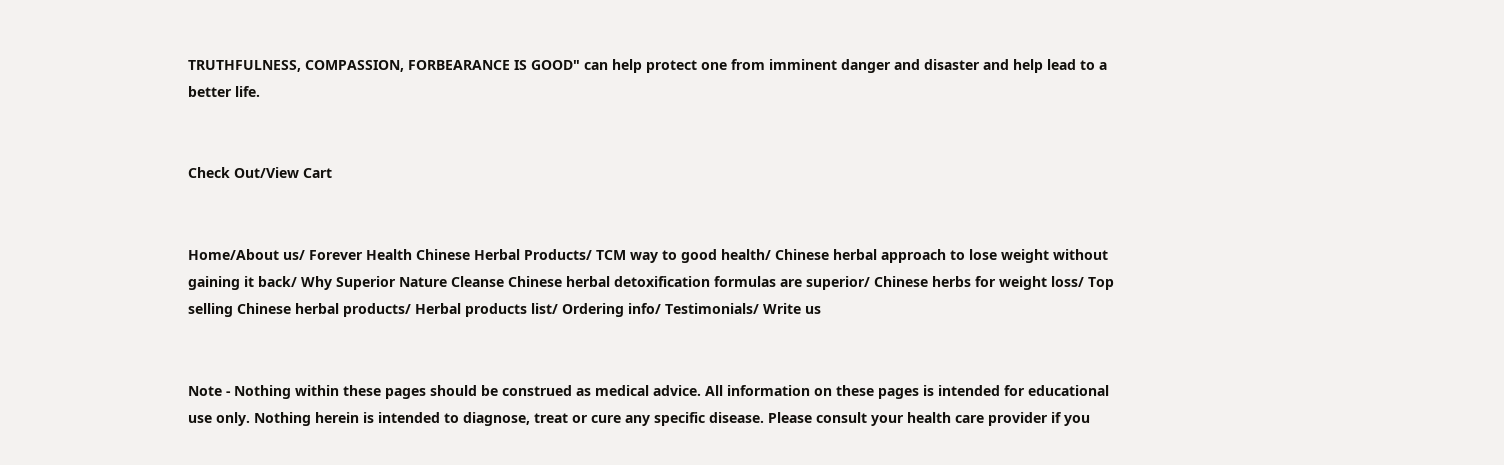TRUTHFULNESS, COMPASSION, FORBEARANCE IS GOOD" can help protect one from imminent danger and disaster and help lead to a better life.


Check Out/View Cart


Home/About us/ Forever Health Chinese Herbal Products/ TCM way to good health/ Chinese herbal approach to lose weight without gaining it back/ Why Superior Nature Cleanse Chinese herbal detoxification formulas are superior/ Chinese herbs for weight loss/ Top selling Chinese herbal products/ Herbal products list/ Ordering info/ Testimonials/ Write us


Note - Nothing within these pages should be construed as medical advice. All information on these pages is intended for educational use only. Nothing herein is intended to diagnose, treat or cure any specific disease. Please consult your health care provider if you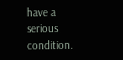have a serious condition.